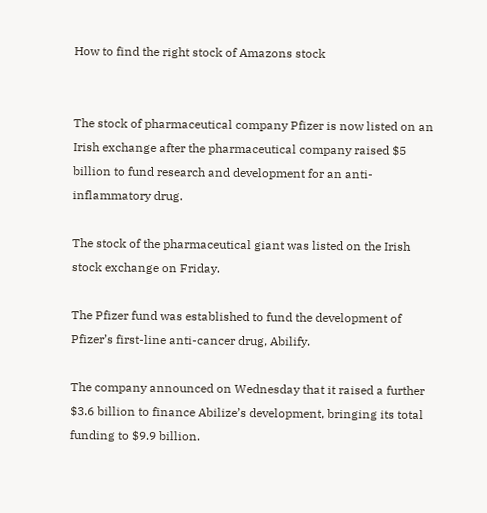How to find the right stock of Amazons stock


The stock of pharmaceutical company Pfizer is now listed on an Irish exchange after the pharmaceutical company raised $5 billion to fund research and development for an anti-inflammatory drug.

The stock of the pharmaceutical giant was listed on the Irish stock exchange on Friday.

The Pfizer fund was established to fund the development of Pfizer’s first-line anti-cancer drug, Abilify.

The company announced on Wednesday that it raised a further $3.6 billion to finance Abilize’s development, bringing its total funding to $9.9 billion.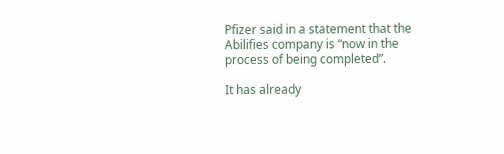Pfizer said in a statement that the Abilifies company is “now in the process of being completed”.

It has already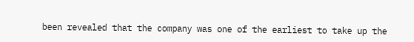been revealed that the company was one of the earliest to take up the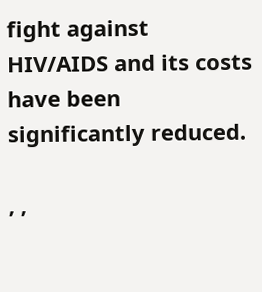fight against HIV/AIDS and its costs have been significantly reduced.

, ,